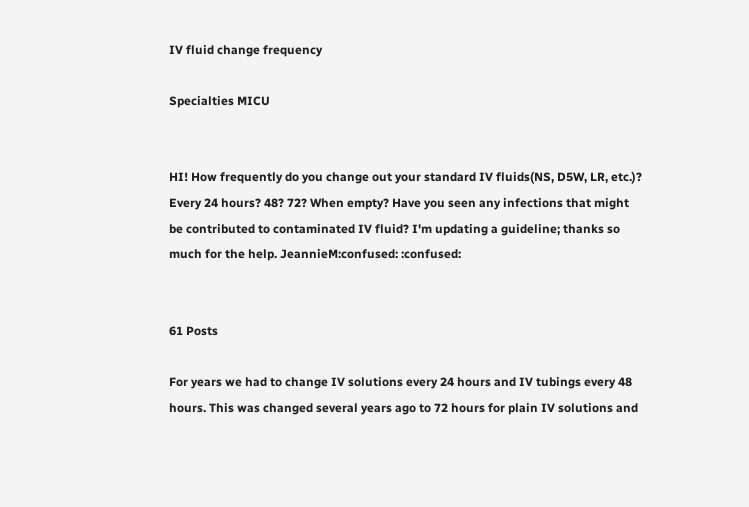IV fluid change frequency

Specialties MICU


HI! How frequently do you change out your standard IV fluids(NS, D5W, LR, etc.)? Every 24 hours? 48? 72? When empty? Have you seen any infections that might be contributed to contaminated IV fluid? I'm updating a guideline; thanks so much for the help. JeannieM:confused: :confused:


61 Posts

For years we had to change IV solutions every 24 hours and IV tubings every 48 hours. This was changed several years ago to 72 hours for plain IV solutions and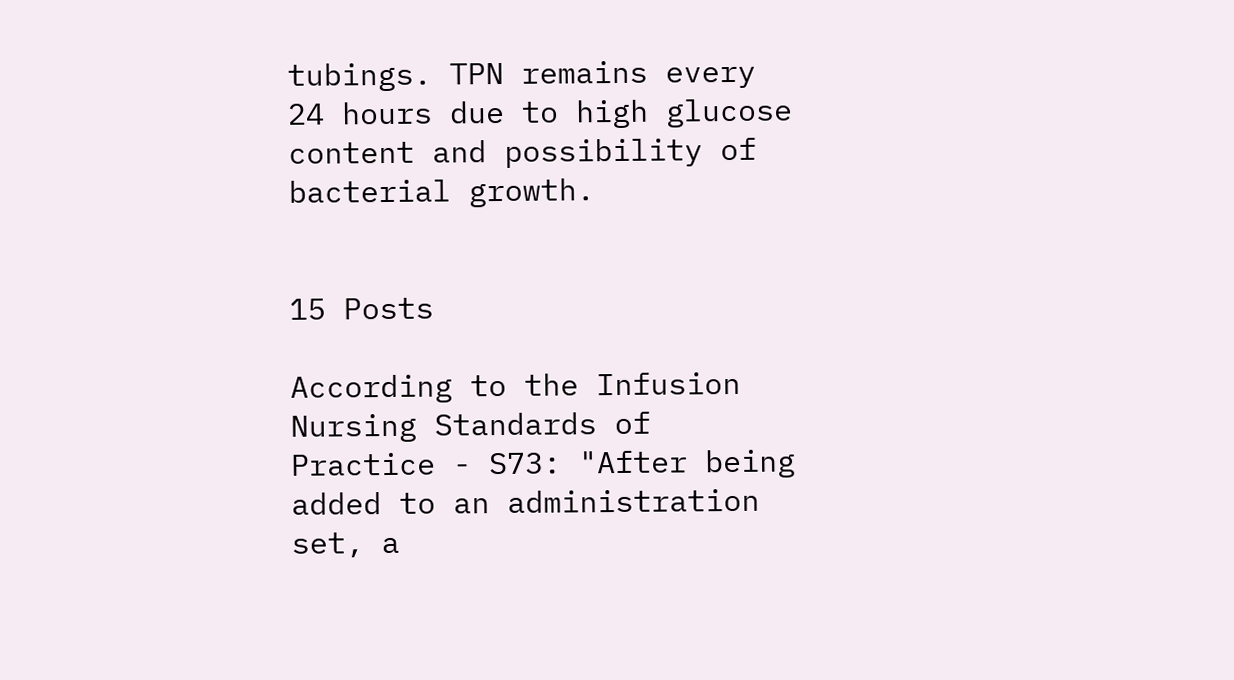tubings. TPN remains every 24 hours due to high glucose content and possibility of bacterial growth.


15 Posts

According to the Infusion Nursing Standards of Practice - S73: "After being added to an administration set, a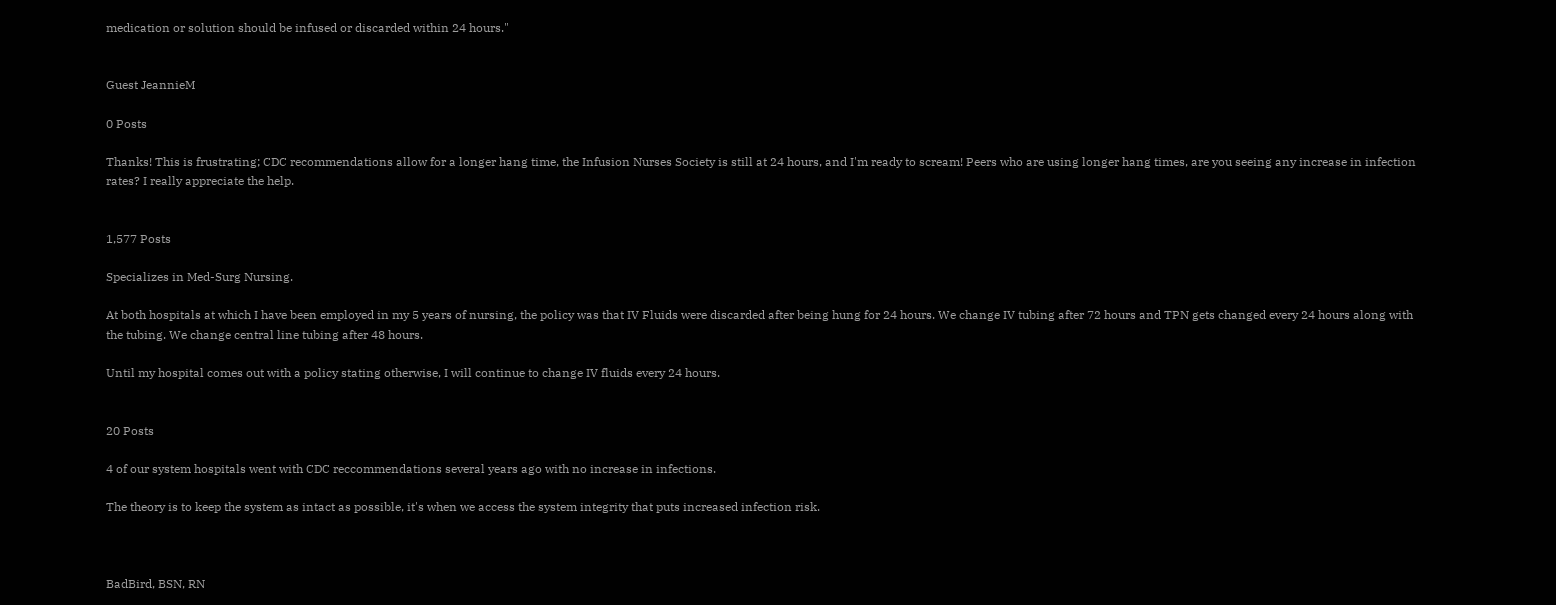medication or solution should be infused or discarded within 24 hours."


Guest JeannieM

0 Posts

Thanks! This is frustrating; CDC recommendations allow for a longer hang time, the Infusion Nurses Society is still at 24 hours, and I'm ready to scream! Peers who are using longer hang times, are you seeing any increase in infection rates? I really appreciate the help.


1,577 Posts

Specializes in Med-Surg Nursing.

At both hospitals at which I have been employed in my 5 years of nursing, the policy was that IV Fluids were discarded after being hung for 24 hours. We change IV tubing after 72 hours and TPN gets changed every 24 hours along with the tubing. We change central line tubing after 48 hours.

Until my hospital comes out with a policy stating otherwise, I will continue to change IV fluids every 24 hours.


20 Posts

4 of our system hospitals went with CDC reccommendations several years ago with no increase in infections.

The theory is to keep the system as intact as possible, it's when we access the system integrity that puts increased infection risk.



BadBird, BSN, RN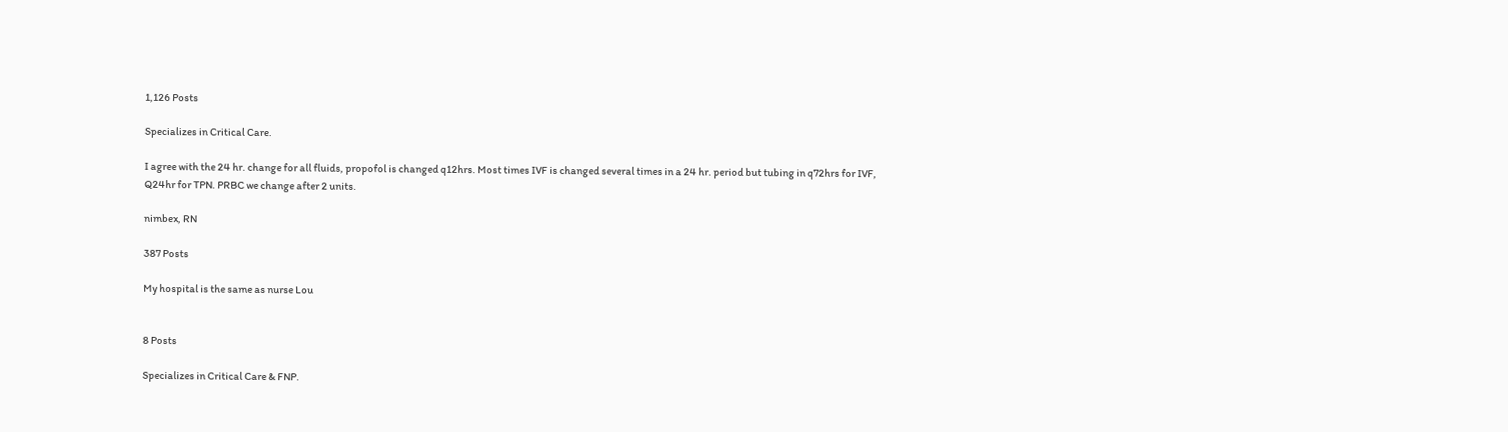1,126 Posts

Specializes in Critical Care.

I agree with the 24 hr. change for all fluids, propofol is changed q12hrs. Most times IVF is changed several times in a 24 hr. period but tubing in q72hrs for IVF, Q24hr for TPN. PRBC we change after 2 units.

nimbex, RN

387 Posts

My hospital is the same as nurse Lou


8 Posts

Specializes in Critical Care & FNP.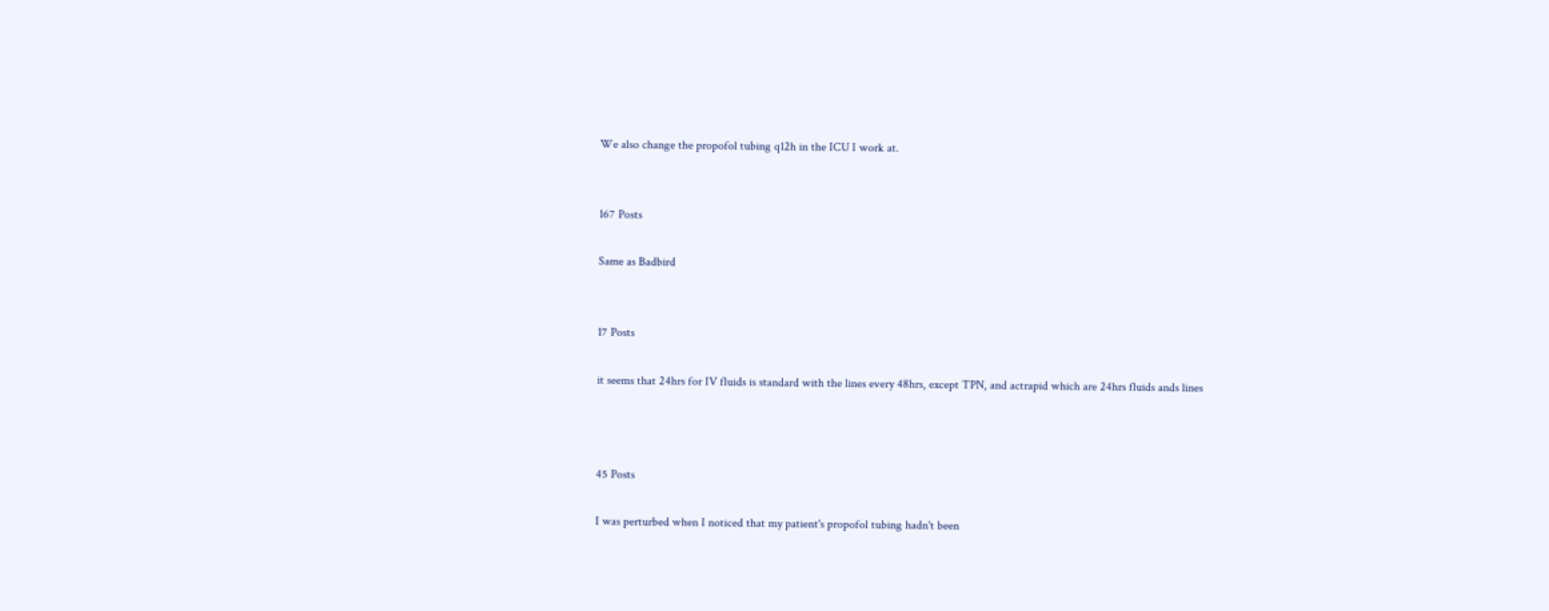We also change the propofol tubing q12h in the ICU I work at.


167 Posts

Same as Badbird


17 Posts

it seems that 24hrs for IV fluids is standard with the lines every 48hrs, except TPN, and actrapid which are 24hrs fluids ands lines



45 Posts

I was perturbed when I noticed that my patient's propofol tubing hadn't been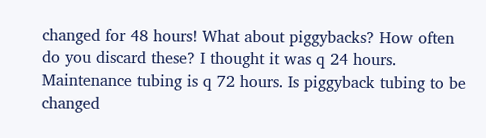changed for 48 hours! What about piggybacks? How often do you discard these? I thought it was q 24 hours. Maintenance tubing is q 72 hours. Is piggyback tubing to be changed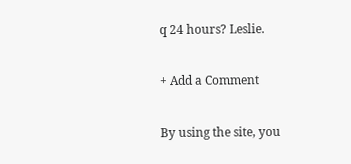q 24 hours? Leslie.

+ Add a Comment

By using the site, you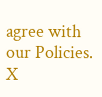agree with our Policies. X